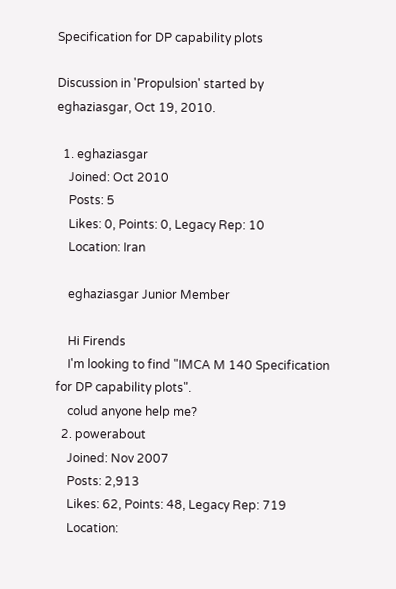Specification for DP capability plots

Discussion in 'Propulsion' started by eghaziasgar, Oct 19, 2010.

  1. eghaziasgar
    Joined: Oct 2010
    Posts: 5
    Likes: 0, Points: 0, Legacy Rep: 10
    Location: Iran

    eghaziasgar Junior Member

    Hi Firends
    I'm looking to find "IMCA M 140 Specification for DP capability plots".
    colud anyone help me?
  2. powerabout
    Joined: Nov 2007
    Posts: 2,913
    Likes: 62, Points: 48, Legacy Rep: 719
    Location: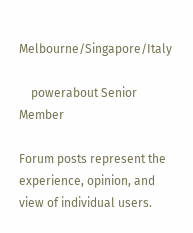Melbourne/Singapore/Italy

    powerabout Senior Member

Forum posts represent the experience, opinion, and view of individual users.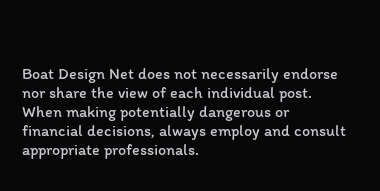Boat Design Net does not necessarily endorse nor share the view of each individual post.
When making potentially dangerous or financial decisions, always employ and consult appropriate professionals.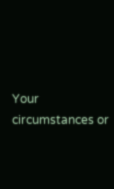Your circumstances or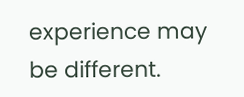experience may be different.